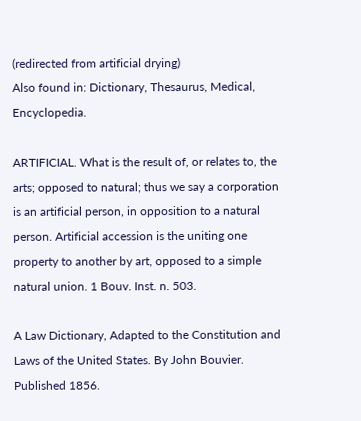(redirected from artificial drying)
Also found in: Dictionary, Thesaurus, Medical, Encyclopedia.

ARTIFICIAL. What is the result of, or relates to, the arts; opposed to natural; thus we say a corporation is an artificial person, in opposition to a natural person. Artificial accession is the uniting one property to another by art, opposed to a simple natural union. 1 Bouv. Inst. n. 503.

A Law Dictionary, Adapted to the Constitution and Laws of the United States. By John Bouvier. Published 1856.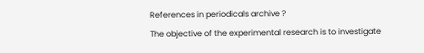References in periodicals archive ?
The objective of the experimental research is to investigate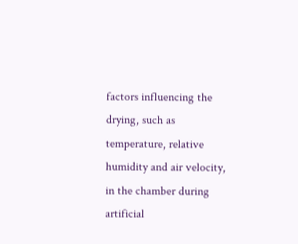factors influencing the drying, such as temperature, relative humidity and air velocity, in the chamber during artificial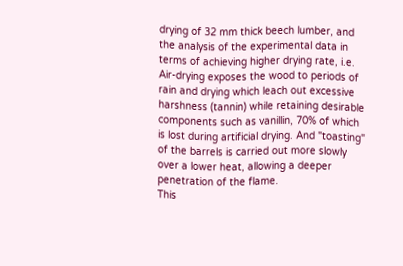drying of 32 mm thick beech lumber, and the analysis of the experimental data in terms of achieving higher drying rate, i.e.
Air-drying exposes the wood to periods of rain and drying which leach out excessive harshness (tannin) while retaining desirable components such as vanillin, 70% of which is lost during artificial drying. And "toasting" of the barrels is carried out more slowly over a lower heat, allowing a deeper penetration of the flame.
This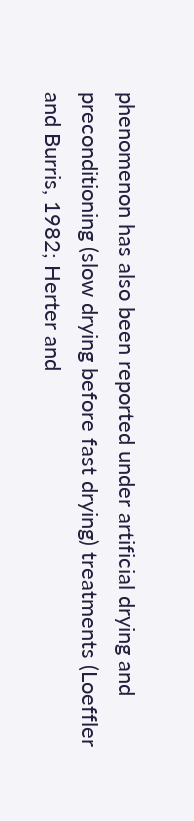phenomenon has also been reported under artificial drying and preconditioning (slow drying before fast drying) treatments (Loeffler and Burris, 1982; Herter and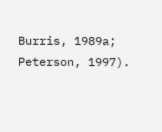Burris, 1989a; Peterson, 1997).